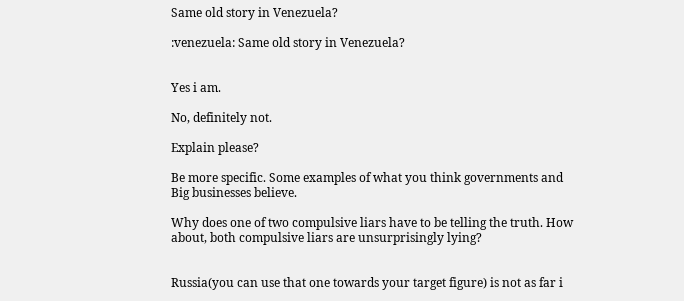Same old story in Venezuela?

:venezuela: Same old story in Venezuela?


Yes i am.

No, definitely not.

Explain please?

Be more specific. Some examples of what you think governments and Big businesses believe.

Why does one of two compulsive liars have to be telling the truth. How about, both compulsive liars are unsurprisingly lying?


Russia(you can use that one towards your target figure) is not as far i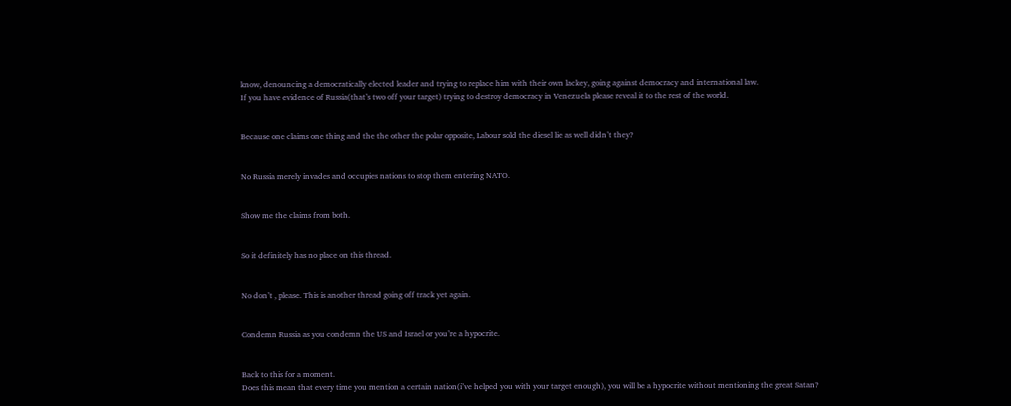know, denouncing a democratically elected leader and trying to replace him with their own lackey, going against democracy and international law.
If you have evidence of Russia(that’s two off your target) trying to destroy democracy in Venezuela please reveal it to the rest of the world.


Because one claims one thing and the the other the polar opposite, Labour sold the diesel lie as well didn’t they?


No Russia merely invades and occupies nations to stop them entering NATO.


Show me the claims from both.


So it definitely has no place on this thread.


No don’t , please. This is another thread going off track yet again.


Condemn Russia as you condemn the US and Israel or you’re a hypocrite.


Back to this for a moment.
Does this mean that every time you mention a certain nation(i’ve helped you with your target enough), you will be a hypocrite without mentioning the great Satan?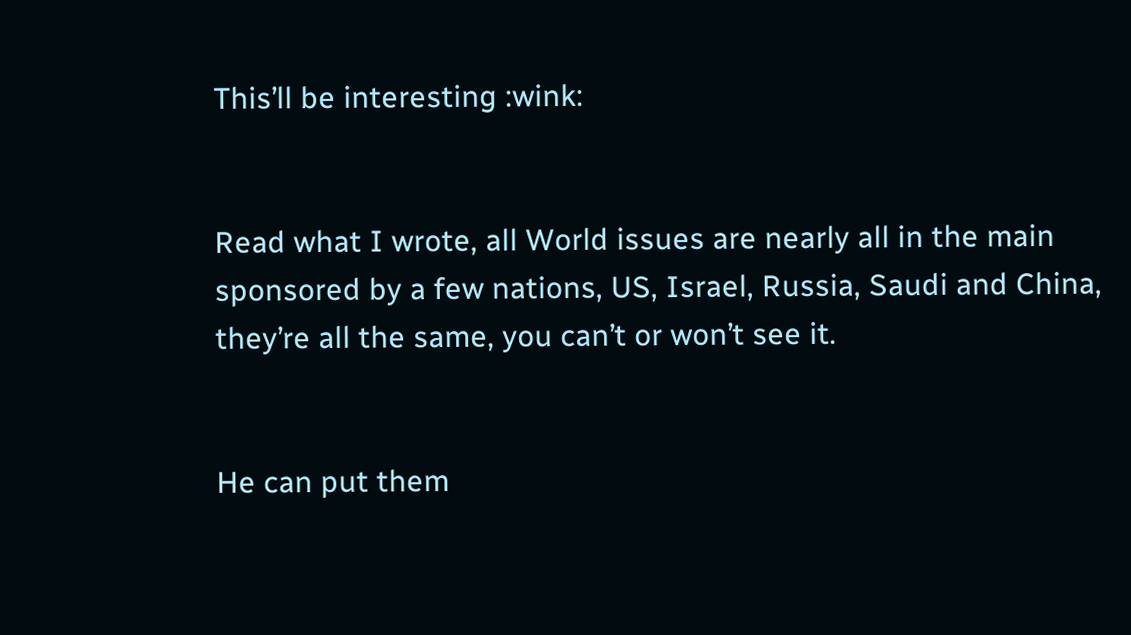This’ll be interesting :wink:


Read what I wrote, all World issues are nearly all in the main sponsored by a few nations, US, Israel, Russia, Saudi and China, they’re all the same, you can’t or won’t see it.


He can put them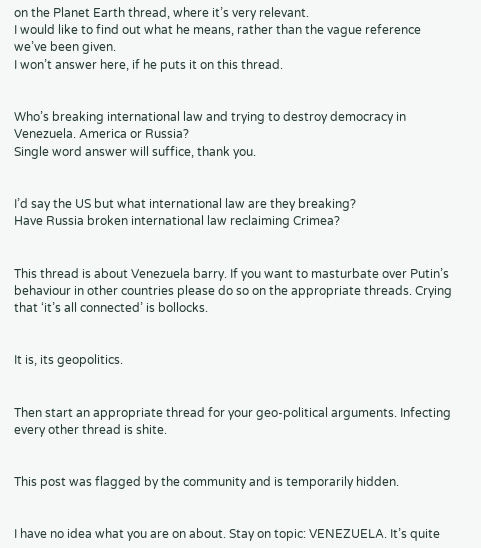on the Planet Earth thread, where it’s very relevant.
I would like to find out what he means, rather than the vague reference we’ve been given.
I won’t answer here, if he puts it on this thread.


Who’s breaking international law and trying to destroy democracy in Venezuela. America or Russia?
Single word answer will suffice, thank you.


I’d say the US but what international law are they breaking?
Have Russia broken international law reclaiming Crimea?


This thread is about Venezuela barry. If you want to masturbate over Putin’s behaviour in other countries please do so on the appropriate threads. Crying that ‘it’s all connected’ is bollocks.


It is, its geopolitics.


Then start an appropriate thread for your geo-political arguments. Infecting every other thread is shite.


This post was flagged by the community and is temporarily hidden.


I have no idea what you are on about. Stay on topic: VENEZUELA. It’s quite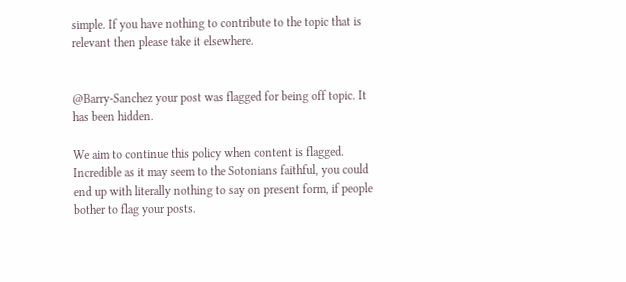simple. If you have nothing to contribute to the topic that is relevant then please take it elsewhere.


@Barry-Sanchez your post was flagged for being off topic. It has been hidden.

We aim to continue this policy when content is flagged. Incredible as it may seem to the Sotonians faithful, you could end up with literally nothing to say on present form, if people bother to flag your posts.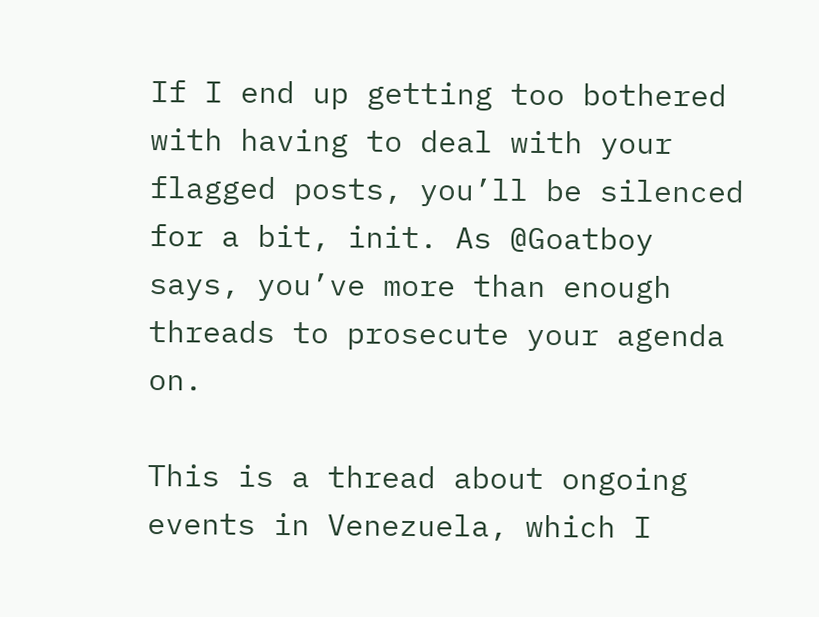If I end up getting too bothered with having to deal with your flagged posts, you’ll be silenced for a bit, init. As @Goatboy says, you’ve more than enough threads to prosecute your agenda on.

This is a thread about ongoing events in Venezuela, which I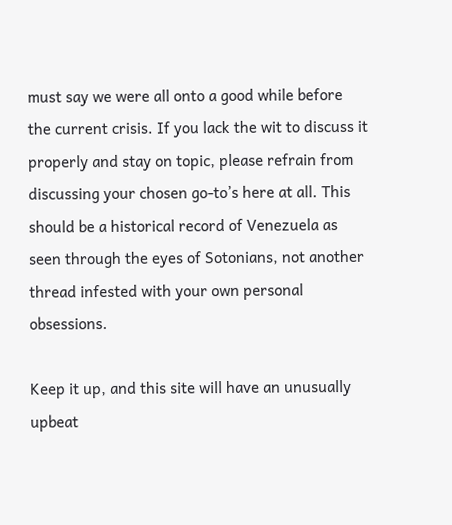must say we were all onto a good while before the current crisis. If you lack the wit to discuss it properly and stay on topic, please refrain from discussing your chosen go-to’s here at all. This should be a historical record of Venezuela as seen through the eyes of Sotonians, not another thread infested with your own personal obsessions.

Keep it up, and this site will have an unusually upbeat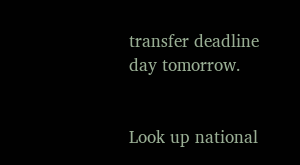transfer deadline day tomorrow.


Look up national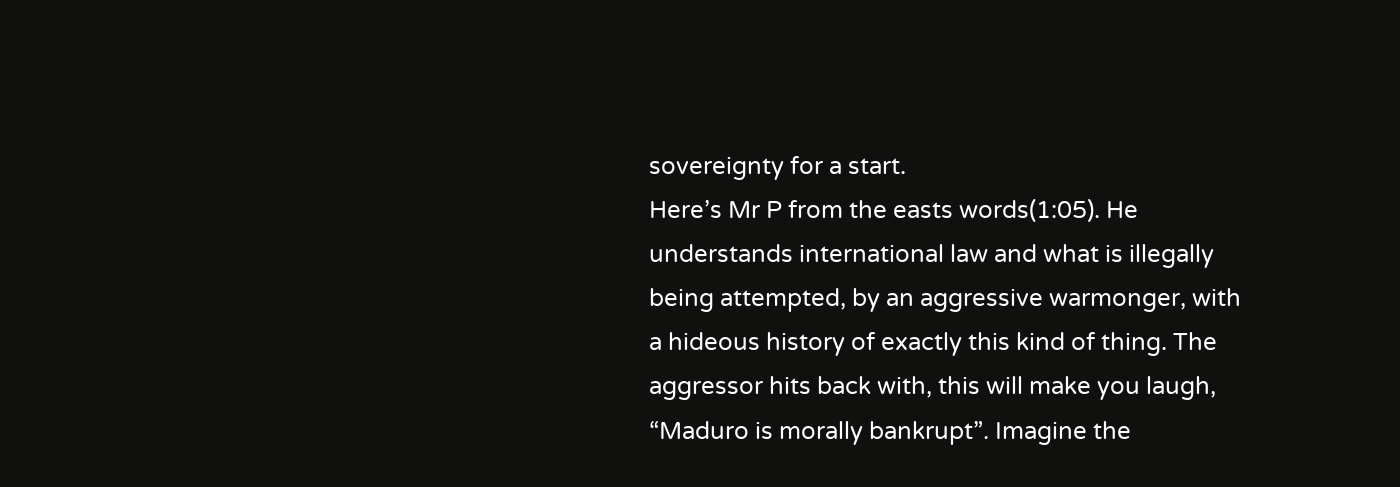sovereignty for a start.
Here’s Mr P from the easts words(1:05). He understands international law and what is illegally being attempted, by an aggressive warmonger, with a hideous history of exactly this kind of thing. The aggressor hits back with, this will make you laugh, “Maduro is morally bankrupt”. Imagine the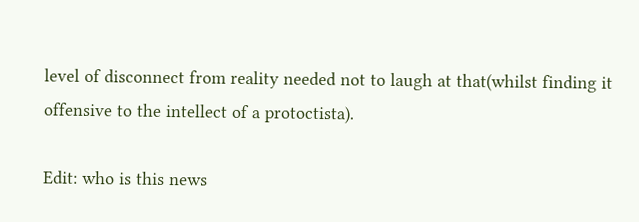level of disconnect from reality needed not to laugh at that(whilst finding it offensive to the intellect of a protoctista).

Edit: who is this news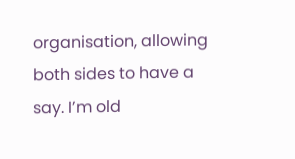organisation, allowing both sides to have a say. I’m old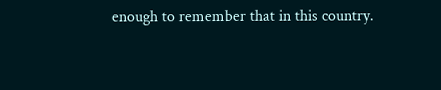enough to remember that in this country.